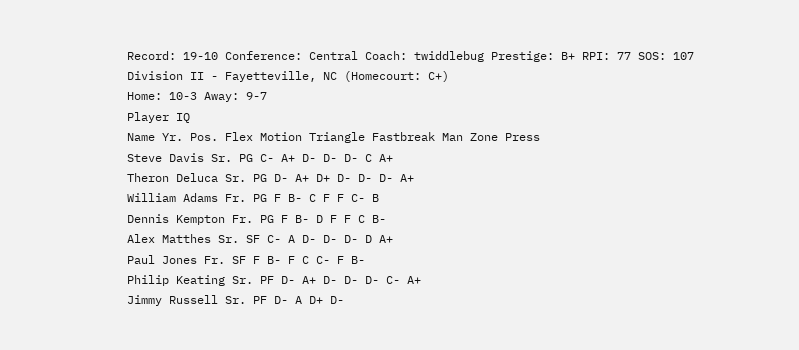Record: 19-10 Conference: Central Coach: twiddlebug Prestige: B+ RPI: 77 SOS: 107
Division II - Fayetteville, NC (Homecourt: C+)
Home: 10-3 Away: 9-7
Player IQ
Name Yr. Pos. Flex Motion Triangle Fastbreak Man Zone Press
Steve Davis Sr. PG C- A+ D- D- D- C A+
Theron Deluca Sr. PG D- A+ D+ D- D- D- A+
William Adams Fr. PG F B- C F F C- B
Dennis Kempton Fr. PG F B- D F F C B-
Alex Matthes Sr. SF C- A D- D- D- D A+
Paul Jones Fr. SF F B- F C C- F B-
Philip Keating Sr. PF D- A+ D- D- D- C- A+
Jimmy Russell Sr. PF D- A D+ D-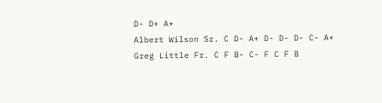D- D+ A+
Albert Wilson Sr. C D- A+ D- D- D- C- A+
Greg Little Fr. C F B- C- F C F B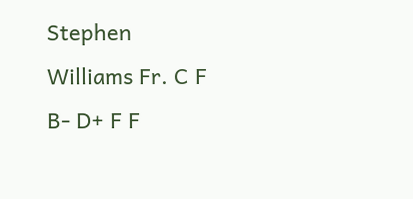Stephen Williams Fr. C F B- D+ F F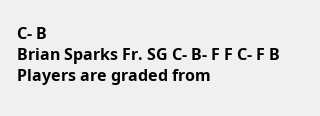C- B
Brian Sparks Fr. SG C- B- F F C- F B
Players are graded from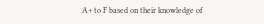A+ to F based on their knowledge of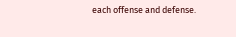each offense and defense.